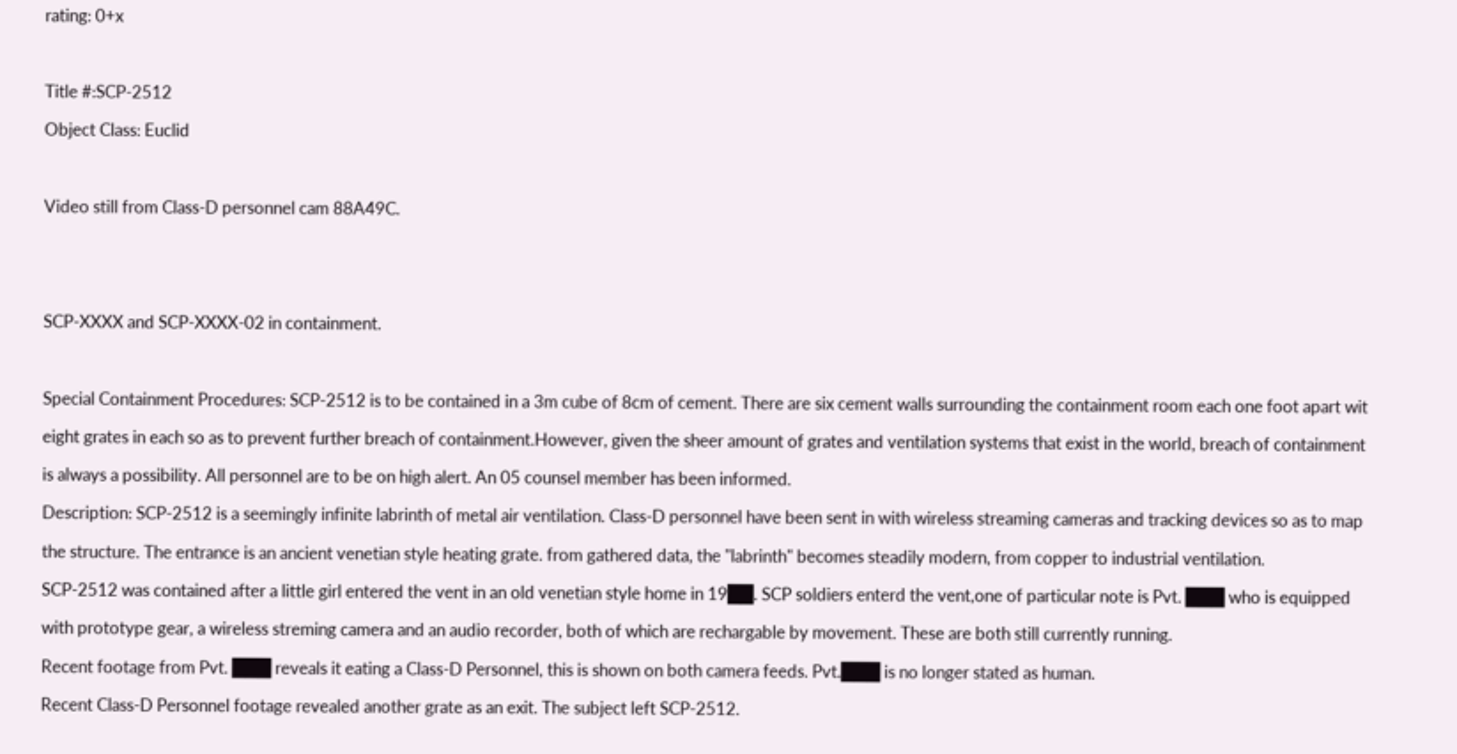rating: 0+x

Title #:SCP-2512
Object Class: Euclid

Video still from Class-D personnel cam 88A49C.


SCP-XXXX and SCP-XXXX-02 in containment.

Special Containment Procedures: SCP-2512 is to be contained in a 3m cube of 8cm of cement. There are six cement walls surrounding the containment room each one foot apart wit eight grates in each so as to prevent further breach of containment.However, given the sheer amount of grates and ventilation systems that exist in the world, breach of containment is always a possibility. All personnel are to be on high alert. An 05 counsel member has been informed.
Description: SCP-2512 is a seemingly infinite labrinth of metal air ventilation. Class-D personnel have been sent in with wireless streaming cameras and tracking devices so as to map the structure. The entrance is an ancient venetian style heating grate. from gathered data, the "labrinth" becomes steadily modern, from copper to industrial ventilation.
SCP-2512 was contained after a little girl entered the vent in an old venetian style home in 19██. SCP soldiers enterd the vent,one of particular note is Pvt. ███ who is equipped with prototype gear, a wireless streming camera and an audio recorder, both of which are rechargable by movement. These are both still currently running.
Recent footage from Pvt. ███ reveals it eating a Class-D Personnel, this is shown on both camera feeds. Pvt.███ is no longer stated as human.
Recent Class-D Personnel footage revealed another grate as an exit. The subject left SCP-2512.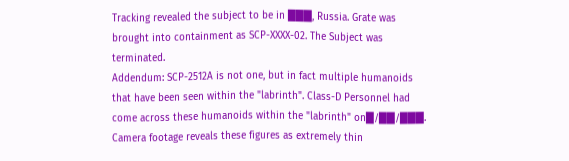Tracking revealed the subject to be in ███, Russia. Grate was brought into containment as SCP-XXXX-02. The Subject was terminated.
Addendum: SCP-2512A is not one, but in fact multiple humanoids that have been seen within the "labrinth". Class-D Personnel had come across these humanoids within the "labrinth" on█/██/███. Camera footage reveals these figures as extremely thin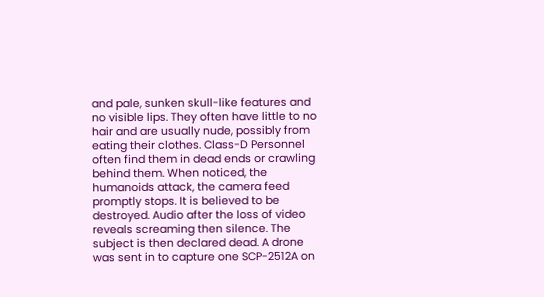and pale, sunken skull-like features and no visible lips. They often have little to no hair and are usually nude, possibly from eating their clothes. Class-D Personnel often find them in dead ends or crawling behind them. When noticed, the humanoids attack, the camera feed promptly stops. It is believed to be destroyed. Audio after the loss of video reveals screaming then silence. The subject is then declared dead. A drone was sent in to capture one SCP-2512A on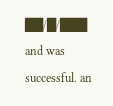██/█/███ and was successful. an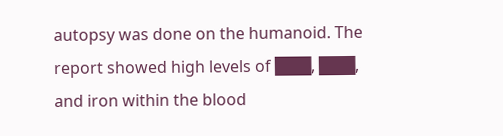autopsy was done on the humanoid. The report showed high levels of ███, ███, and iron within the blood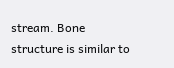stream. Bone structure is similar to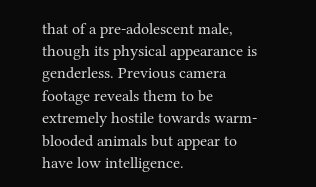that of a pre-adolescent male, though its physical appearance is genderless. Previous camera footage reveals them to be extremely hostile towards warm-blooded animals but appear to have low intelligence.